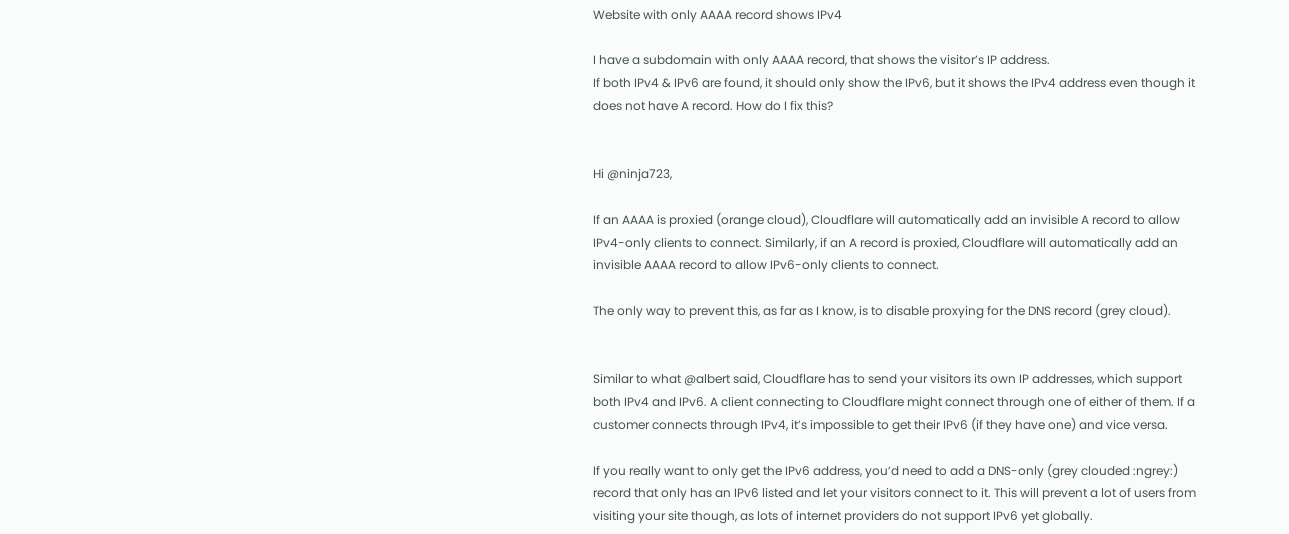Website with only AAAA record shows IPv4

I have a subdomain with only AAAA record, that shows the visitor’s IP address.
If both IPv4 & IPv6 are found, it should only show the IPv6, but it shows the IPv4 address even though it does not have A record. How do I fix this?


Hi @ninja723,

If an AAAA is proxied (orange cloud), Cloudflare will automatically add an invisible A record to allow IPv4-only clients to connect. Similarly, if an A record is proxied, Cloudflare will automatically add an invisible AAAA record to allow IPv6-only clients to connect.

The only way to prevent this, as far as I know, is to disable proxying for the DNS record (grey cloud).


Similar to what @albert said, Cloudflare has to send your visitors its own IP addresses, which support both IPv4 and IPv6. A client connecting to Cloudflare might connect through one of either of them. If a customer connects through IPv4, it’s impossible to get their IPv6 (if they have one) and vice versa.

If you really want to only get the IPv6 address, you’d need to add a DNS-only (grey clouded :ngrey:) record that only has an IPv6 listed and let your visitors connect to it. This will prevent a lot of users from visiting your site though, as lots of internet providers do not support IPv6 yet globally.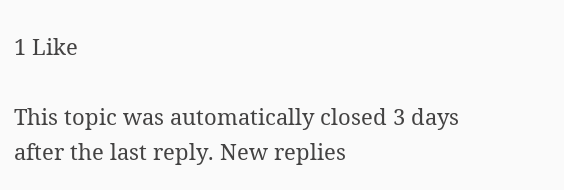1 Like

This topic was automatically closed 3 days after the last reply. New replies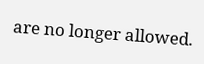are no longer allowed.